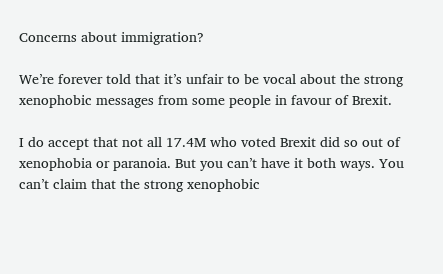Concerns about immigration?

We’re forever told that it’s unfair to be vocal about the strong xenophobic messages from some people in favour of Brexit.

I do accept that not all 17.4M who voted Brexit did so out of xenophobia or paranoia. But you can’t have it both ways. You can’t claim that the strong xenophobic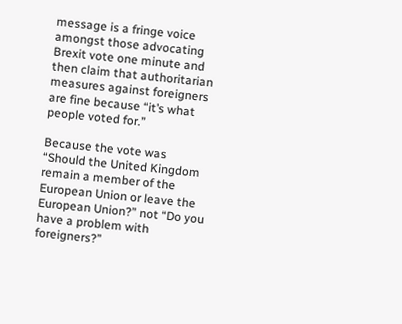message is a fringe voice amongst those advocating Brexit vote one minute and then claim that authoritarian measures against foreigners are fine because “it’s what people voted for.”

Because the vote was “Should the United Kingdom remain a member of the European Union or leave the European Union?” not “Do you have a problem with foreigners?”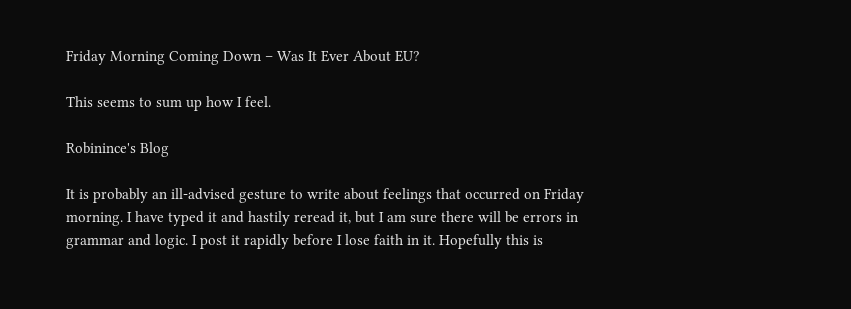Friday Morning Coming Down – Was It Ever About EU?

This seems to sum up how I feel.

Robinince's Blog

It is probably an ill-advised gesture to write about feelings that occurred on Friday morning. I have typed it and hastily reread it, but I am sure there will be errors in grammar and logic. I post it rapidly before I lose faith in it. Hopefully this is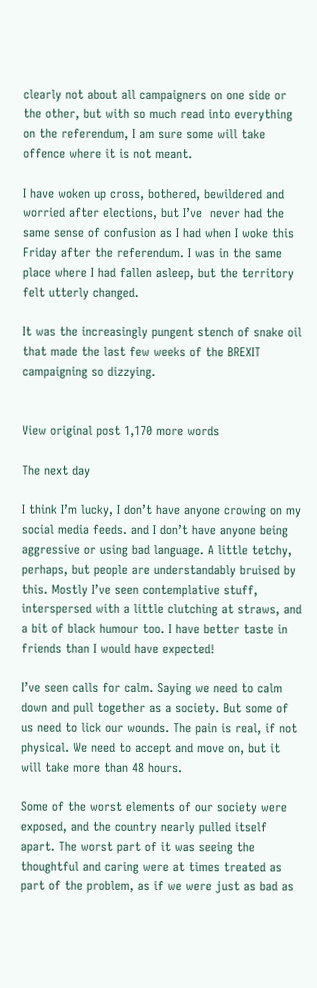clearly not about all campaigners on one side or the other, but with so much read into everything on the referendum, I am sure some will take offence where it is not meant.

I have woken up cross, bothered, bewildered and worried after elections, but I’ve  never had the same sense of confusion as I had when I woke this Friday after the referendum. I was in the same place where I had fallen asleep, but the territory felt utterly changed.

It was the increasingly pungent stench of snake oil that made the last few weeks of the BREXIT campaigning so dizzying.


View original post 1,170 more words

The next day

I think I’m lucky, I don’t have anyone crowing on my social media feeds. and I don’t have anyone being aggressive or using bad language. A little tetchy, perhaps, but people are understandably bruised by this. Mostly I’ve seen contemplative stuff, interspersed with a little clutching at straws, and a bit of black humour too. I have better taste in friends than I would have expected!

I’ve seen calls for calm. Saying we need to calm down and pull together as a society. But some of us need to lick our wounds. The pain is real, if not physical. We need to accept and move on, but it will take more than 48 hours.

Some of the worst elements of our society were exposed, and the country nearly pulled itself apart. The worst part of it was seeing the thoughtful and caring were at times treated as part of the problem, as if we were just as bad as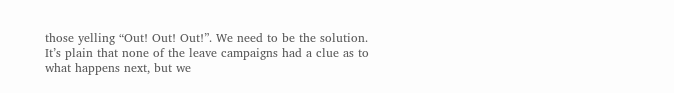those yelling “Out! Out! Out!”. We need to be the solution. It’s plain that none of the leave campaigns had a clue as to what happens next, but we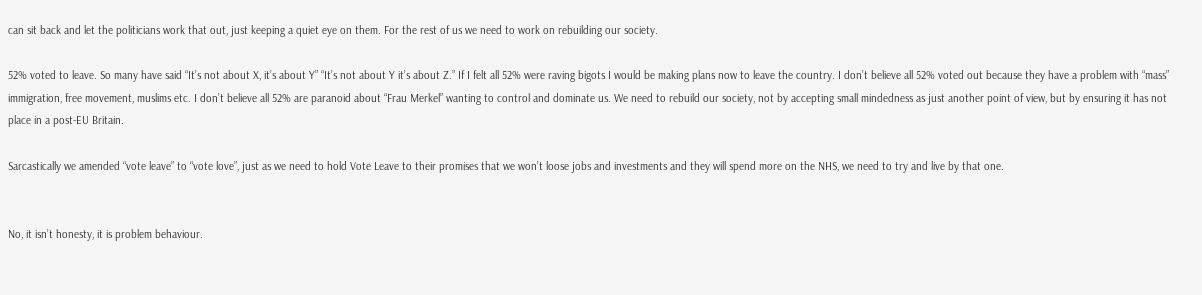can sit back and let the politicians work that out, just keeping a quiet eye on them. For the rest of us we need to work on rebuilding our society.

52% voted to leave. So many have said “It’s not about X, it’s about Y” “It’s not about Y it’s about Z.” If I felt all 52% were raving bigots I would be making plans now to leave the country. I don’t believe all 52% voted out because they have a problem with “mass” immigration, free movement, muslims etc. I don’t believe all 52% are paranoid about “Frau Merkel” wanting to control and dominate us. We need to rebuild our society, not by accepting small mindedness as just another point of view, but by ensuring it has not place in a post-EU Britain.

Sarcastically we amended “vote leave” to “vote love”, just as we need to hold Vote Leave to their promises that we won’t loose jobs and investments and they will spend more on the NHS, we need to try and live by that one.


No, it isn’t honesty, it is problem behaviour.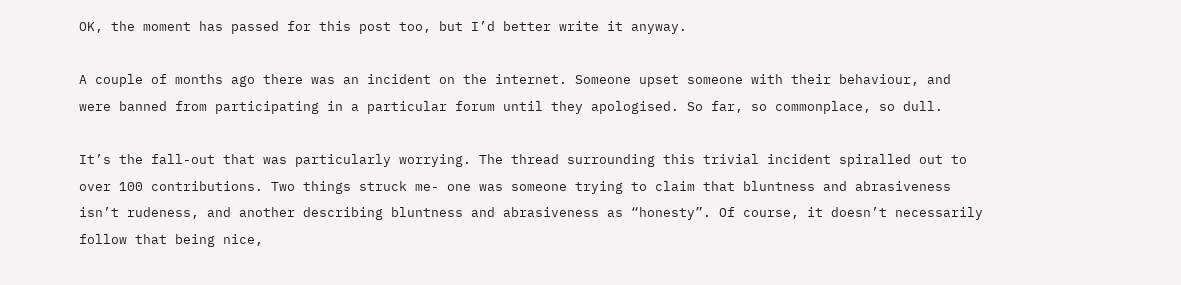OK, the moment has passed for this post too, but I’d better write it anyway.

A couple of months ago there was an incident on the internet. Someone upset someone with their behaviour, and were banned from participating in a particular forum until they apologised. So far, so commonplace, so dull.

It’s the fall-out that was particularly worrying. The thread surrounding this trivial incident spiralled out to over 100 contributions. Two things struck me- one was someone trying to claim that bluntness and abrasiveness isn’t rudeness, and another describing bluntness and abrasiveness as “honesty”. Of course, it doesn’t necessarily follow that being nice,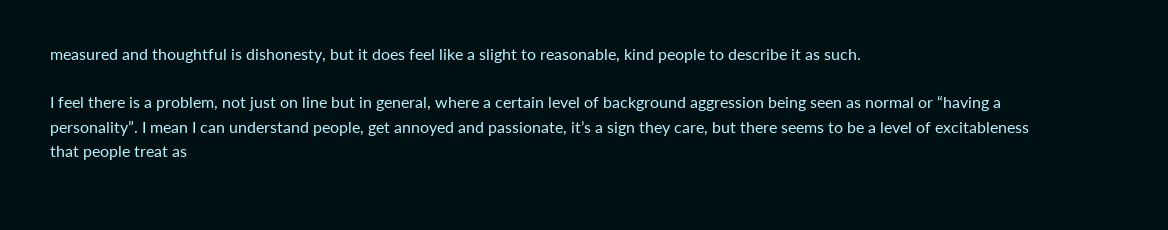measured and thoughtful is dishonesty, but it does feel like a slight to reasonable, kind people to describe it as such.

I feel there is a problem, not just on line but in general, where a certain level of background aggression being seen as normal or “having a personality”. I mean I can understand people, get annoyed and passionate, it’s a sign they care, but there seems to be a level of excitableness that people treat as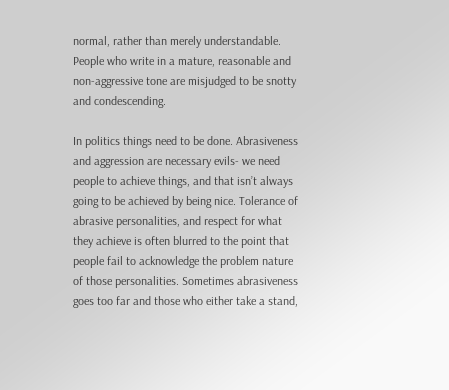normal, rather than merely understandable. People who write in a mature, reasonable and non-aggressive tone are misjudged to be snotty and condescending.

In politics things need to be done. Abrasiveness and aggression are necessary evils- we need people to achieve things, and that isn’t always going to be achieved by being nice. Tolerance of abrasive personalities, and respect for what they achieve is often blurred to the point that people fail to acknowledge the problem nature of those personalities. Sometimes abrasiveness goes too far and those who either take a stand,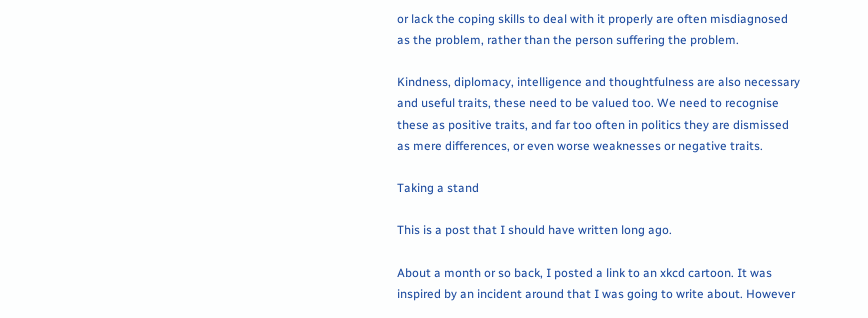or lack the coping skills to deal with it properly are often misdiagnosed as the problem, rather than the person suffering the problem.

Kindness, diplomacy, intelligence and thoughtfulness are also necessary and useful traits, these need to be valued too. We need to recognise these as positive traits, and far too often in politics they are dismissed as mere differences, or even worse weaknesses or negative traits.

Taking a stand

This is a post that I should have written long ago.

About a month or so back, I posted a link to an xkcd cartoon. It was inspired by an incident around that I was going to write about. However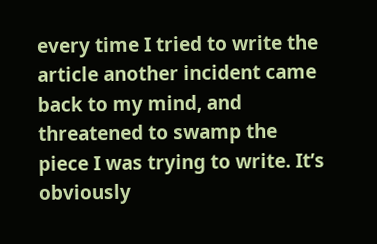every time I tried to write the article another incident came back to my mind, and threatened to swamp the piece I was trying to write. It’s obviously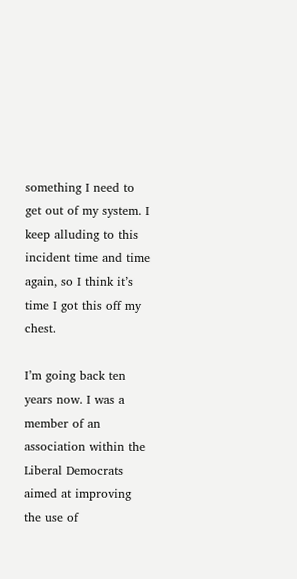something I need to get out of my system. I keep alluding to this incident time and time again, so I think it’s time I got this off my chest.

I’m going back ten years now. I was a member of an association within the Liberal Democrats aimed at improving the use of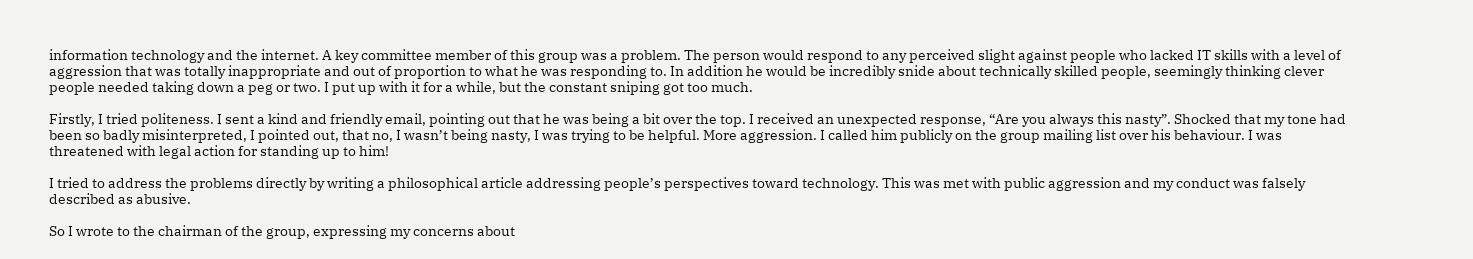information technology and the internet. A key committee member of this group was a problem. The person would respond to any perceived slight against people who lacked IT skills with a level of aggression that was totally inappropriate and out of proportion to what he was responding to. In addition he would be incredibly snide about technically skilled people, seemingly thinking clever people needed taking down a peg or two. I put up with it for a while, but the constant sniping got too much.

Firstly, I tried politeness. I sent a kind and friendly email, pointing out that he was being a bit over the top. I received an unexpected response, “Are you always this nasty”. Shocked that my tone had been so badly misinterpreted, I pointed out, that no, I wasn’t being nasty, I was trying to be helpful. More aggression. I called him publicly on the group mailing list over his behaviour. I was threatened with legal action for standing up to him!

I tried to address the problems directly by writing a philosophical article addressing people’s perspectives toward technology. This was met with public aggression and my conduct was falsely described as abusive.

So I wrote to the chairman of the group, expressing my concerns about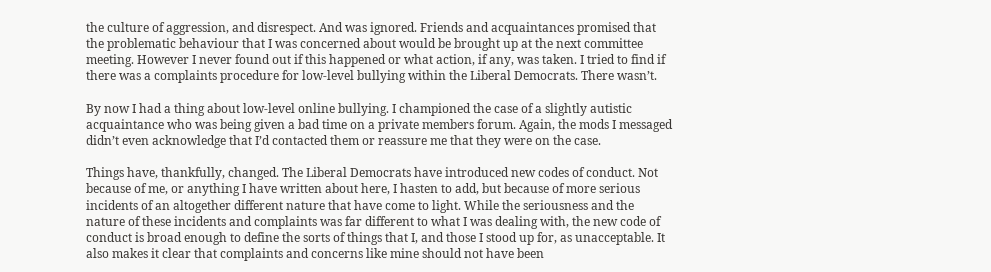the culture of aggression, and disrespect. And was ignored. Friends and acquaintances promised that the problematic behaviour that I was concerned about would be brought up at the next committee meeting. However I never found out if this happened or what action, if any, was taken. I tried to find if there was a complaints procedure for low-level bullying within the Liberal Democrats. There wasn’t.

By now I had a thing about low-level online bullying. I championed the case of a slightly autistic acquaintance who was being given a bad time on a private members forum. Again, the mods I messaged didn’t even acknowledge that I’d contacted them or reassure me that they were on the case.

Things have, thankfully, changed. The Liberal Democrats have introduced new codes of conduct. Not because of me, or anything I have written about here, I hasten to add, but because of more serious incidents of an altogether different nature that have come to light. While the seriousness and the nature of these incidents and complaints was far different to what I was dealing with, the new code of conduct is broad enough to define the sorts of things that I, and those I stood up for, as unacceptable. It also makes it clear that complaints and concerns like mine should not have been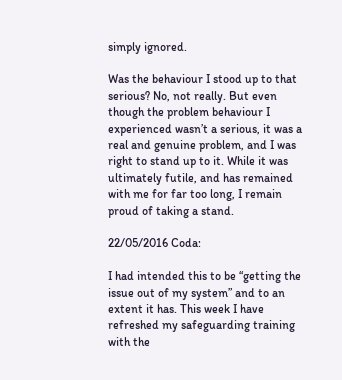simply ignored.

Was the behaviour I stood up to that serious? No, not really. But even though the problem behaviour I experienced wasn’t a serious, it was a real and genuine problem, and I was right to stand up to it. While it was ultimately futile, and has remained with me for far too long, I remain proud of taking a stand.

22/05/2016 Coda:

I had intended this to be “getting the issue out of my system” and to an extent it has. This week I have refreshed my safeguarding training with the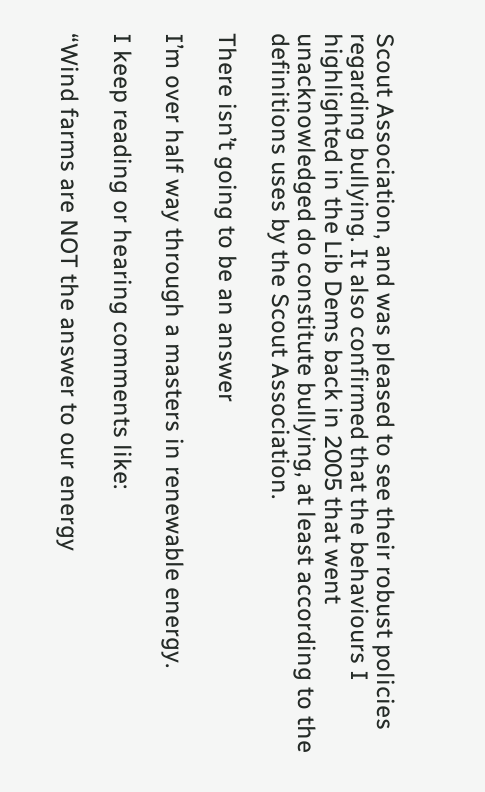Scout Association, and was pleased to see their robust policies regarding bullying. It also confirmed that the behaviours I highlighted in the Lib Dems back in 2005 that went unacknowledged do constitute bullying, at least according to the definitions uses by the Scout Association.

There isn’t going to be an answer

I’m over half way through a masters in renewable energy.

I keep reading or hearing comments like:

“Wind farms are NOT the answer to our energy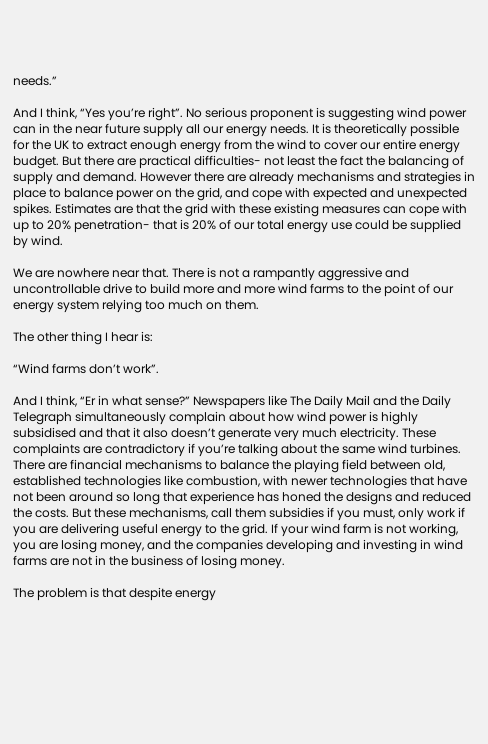needs.”

And I think, “Yes you’re right”. No serious proponent is suggesting wind power can in the near future supply all our energy needs. It is theoretically possible for the UK to extract enough energy from the wind to cover our entire energy budget. But there are practical difficulties- not least the fact the balancing of supply and demand. However there are already mechanisms and strategies in place to balance power on the grid, and cope with expected and unexpected spikes. Estimates are that the grid with these existing measures can cope with up to 20% penetration- that is 20% of our total energy use could be supplied by wind.

We are nowhere near that. There is not a rampantly aggressive and uncontrollable drive to build more and more wind farms to the point of our energy system relying too much on them.

The other thing I hear is:

“Wind farms don’t work”.

And I think, “Er in what sense?” Newspapers like The Daily Mail and the Daily Telegraph simultaneously complain about how wind power is highly subsidised and that it also doesn’t generate very much electricity. These complaints are contradictory if you’re talking about the same wind turbines. There are financial mechanisms to balance the playing field between old, established technologies like combustion, with newer technologies that have not been around so long that experience has honed the designs and reduced the costs. But these mechanisms, call them subsidies if you must, only work if you are delivering useful energy to the grid. If your wind farm is not working, you are losing money, and the companies developing and investing in wind farms are not in the business of losing money.

The problem is that despite energy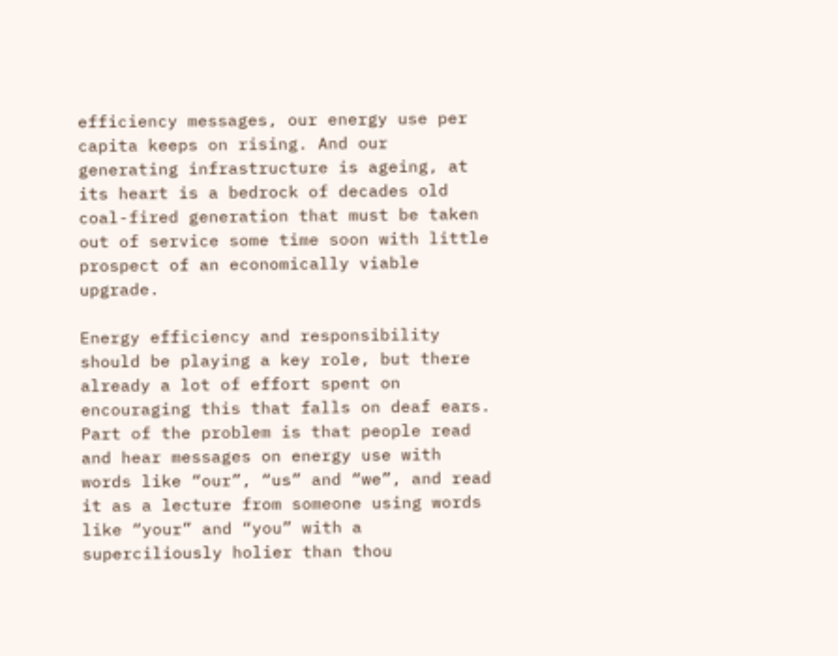efficiency messages, our energy use per capita keeps on rising. And our generating infrastructure is ageing, at its heart is a bedrock of decades old coal-fired generation that must be taken out of service some time soon with little prospect of an economically viable upgrade.

Energy efficiency and responsibility should be playing a key role, but there already a lot of effort spent on encouraging this that falls on deaf ears. Part of the problem is that people read and hear messages on energy use with words like “our”, “us” and “we”, and read it as a lecture from someone using words like “your” and “you” with a superciliously holier than thou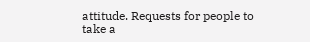attitude. Requests for people to take a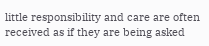little responsibility and care are often received as if they are being asked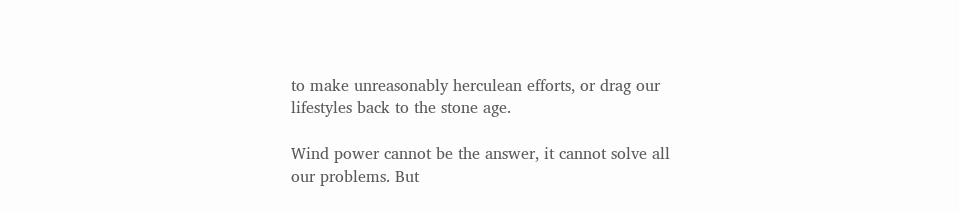to make unreasonably herculean efforts, or drag our lifestyles back to the stone age.

Wind power cannot be the answer, it cannot solve all our problems. But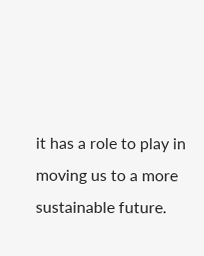it has a role to play in moving us to a more sustainable future.